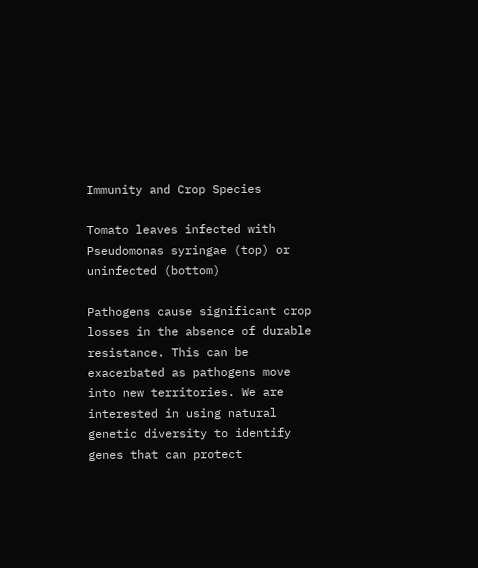Immunity and Crop Species

Tomato leaves infected with Pseudomonas syringae (top) or uninfected (bottom)

Pathogens cause significant crop losses in the absence of durable resistance. This can be exacerbated as pathogens move into new territories. We are interested in using natural genetic diversity to identify genes that can protect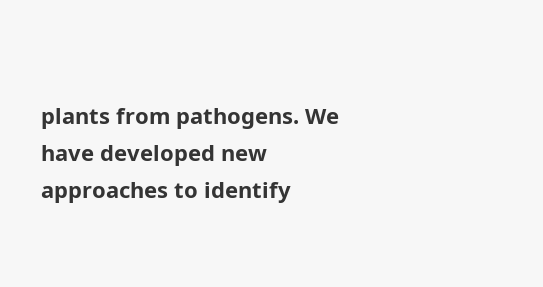plants from pathogens. We have developed new approaches to identify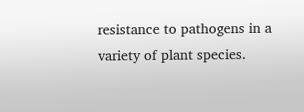resistance to pathogens in a variety of plant species.